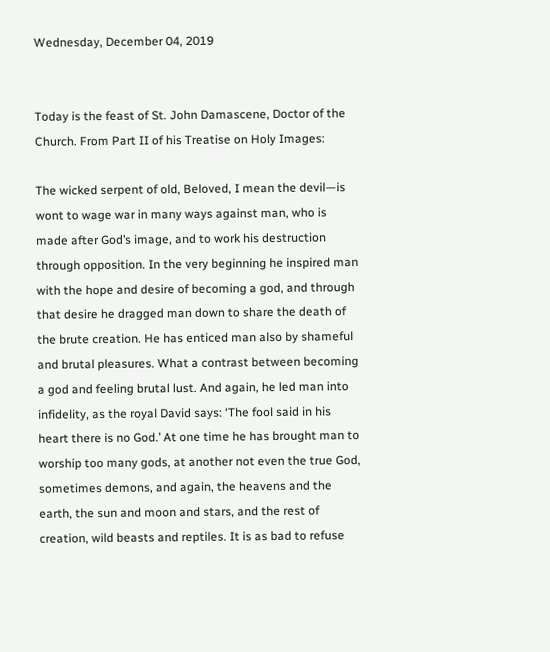Wednesday, December 04, 2019


Today is the feast of St. John Damascene, Doctor of the Church. From Part II of his Treatise on Holy Images:

The wicked serpent of old, Beloved, I mean the devil—is wont to wage war in many ways against man, who is made after God’s image, and to work his destruction through opposition. In the very beginning he inspired man with the hope and desire of becoming a god, and through that desire he dragged man down to share the death of the brute creation. He has enticed man also by shameful and brutal pleasures. What a contrast between becoming a god and feeling brutal lust. And again, he led man into infidelity, as the royal David says: ‘The fool said in his heart there is no God.’ At one time he has brought man to worship too many gods, at another not even the true God, sometimes demons, and again, the heavens and the earth, the sun and moon and stars, and the rest of creation, wild beasts and reptiles. It is as bad to refuse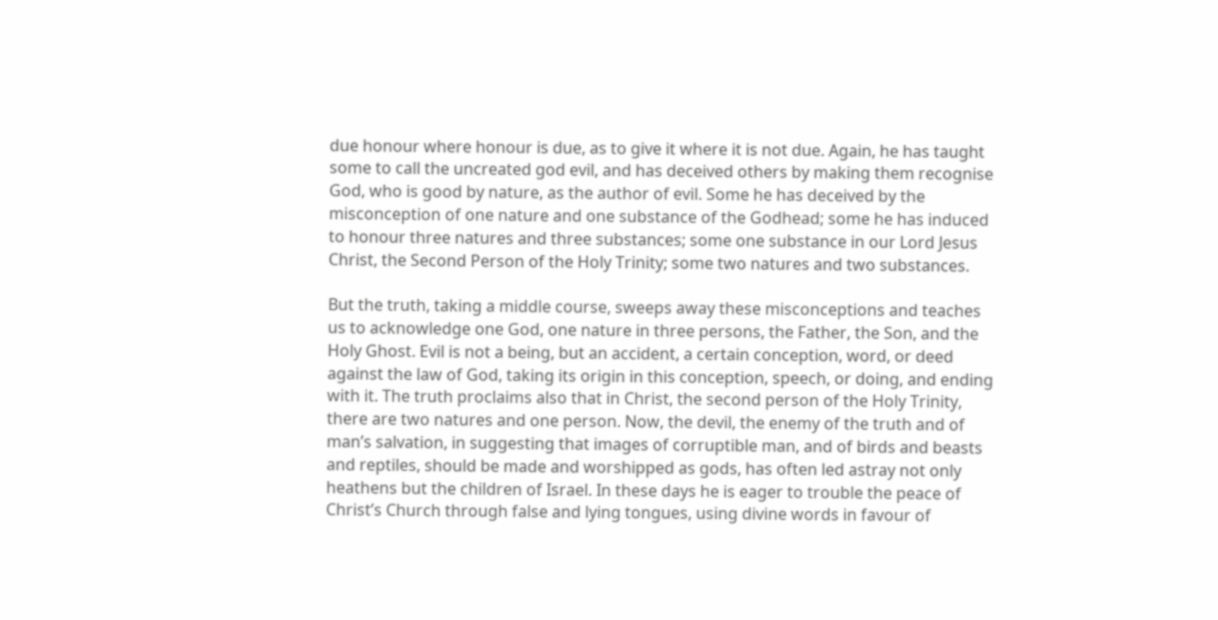due honour where honour is due, as to give it where it is not due. Again, he has taught some to call the uncreated god evil, and has deceived others by making them recognise God, who is good by nature, as the author of evil. Some he has deceived by the misconception of one nature and one substance of the Godhead; some he has induced to honour three natures and three substances; some one substance in our Lord Jesus Christ, the Second Person of the Holy Trinity; some two natures and two substances.

But the truth, taking a middle course, sweeps away these misconceptions and teaches us to acknowledge one God, one nature in three persons, the Father, the Son, and the Holy Ghost. Evil is not a being, but an accident, a certain conception, word, or deed against the law of God, taking its origin in this conception, speech, or doing, and ending with it. The truth proclaims also that in Christ, the second person of the Holy Trinity, there are two natures and one person. Now, the devil, the enemy of the truth and of man’s salvation, in suggesting that images of corruptible man, and of birds and beasts and reptiles, should be made and worshipped as gods, has often led astray not only heathens but the children of Israel. In these days he is eager to trouble the peace of Christ’s Church through false and lying tongues, using divine words in favour of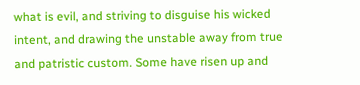what is evil, and striving to disguise his wicked intent, and drawing the unstable away from true and patristic custom. Some have risen up and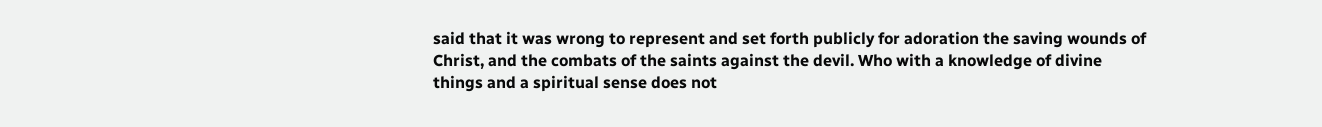said that it was wrong to represent and set forth publicly for adoration the saving wounds of Christ, and the combats of the saints against the devil. Who with a knowledge of divine things and a spiritual sense does not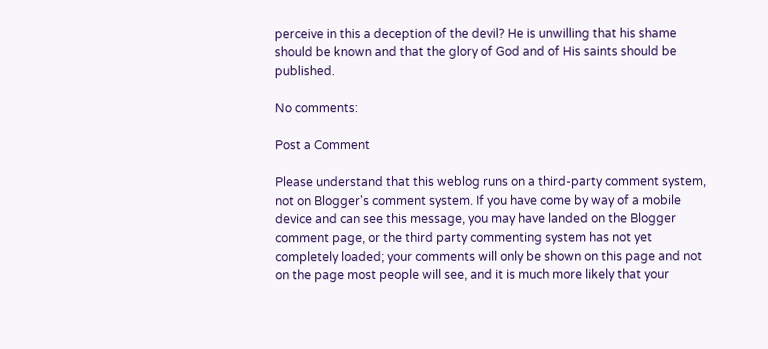perceive in this a deception of the devil? He is unwilling that his shame should be known and that the glory of God and of His saints should be published.

No comments:

Post a Comment

Please understand that this weblog runs on a third-party comment system, not on Blogger's comment system. If you have come by way of a mobile device and can see this message, you may have landed on the Blogger comment page, or the third party commenting system has not yet completely loaded; your comments will only be shown on this page and not on the page most people will see, and it is much more likely that your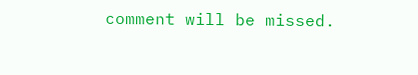comment will be missed.